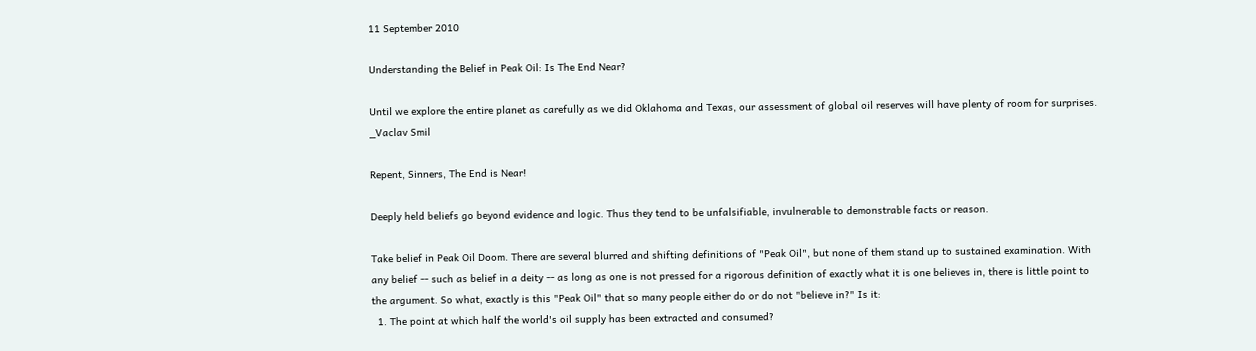11 September 2010

Understanding the Belief in Peak Oil: Is The End Near?

Until we explore the entire planet as carefully as we did Oklahoma and Texas, our assessment of global oil reserves will have plenty of room for surprises. _Vaclav Smil

Repent, Sinners, The End is Near!

Deeply held beliefs go beyond evidence and logic. Thus they tend to be unfalsifiable, invulnerable to demonstrable facts or reason.

Take belief in Peak Oil Doom. There are several blurred and shifting definitions of "Peak Oil", but none of them stand up to sustained examination. With any belief -- such as belief in a deity -- as long as one is not pressed for a rigorous definition of exactly what it is one believes in, there is little point to the argument. So what, exactly is this "Peak Oil" that so many people either do or do not "believe in?" Is it:
  1. The point at which half the world's oil supply has been extracted and consumed?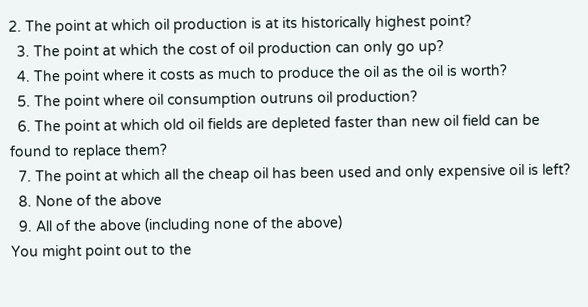2. The point at which oil production is at its historically highest point?
  3. The point at which the cost of oil production can only go up?
  4. The point where it costs as much to produce the oil as the oil is worth?
  5. The point where oil consumption outruns oil production?
  6. The point at which old oil fields are depleted faster than new oil field can be found to replace them?
  7. The point at which all the cheap oil has been used and only expensive oil is left?
  8. None of the above
  9. All of the above (including none of the above)
You might point out to the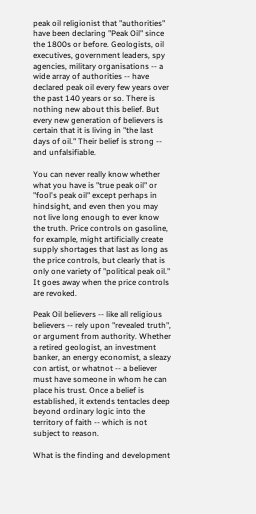peak oil religionist that "authorities" have been declaring "Peak Oil" since the 1800s or before. Geologists, oil executives, government leaders, spy agencies, military organisations -- a wide array of authorities -- have declared peak oil every few years over the past 140 years or so. There is nothing new about this belief. But every new generation of believers is certain that it is living in "the last days of oil." Their belief is strong -- and unfalsifiable.

You can never really know whether what you have is "true peak oil" or "fool's peak oil" except perhaps in hindsight, and even then you may not live long enough to ever know the truth. Price controls on gasoline, for example, might artificially create supply shortages that last as long as the price controls, but clearly that is only one variety of "political peak oil." It goes away when the price controls are revoked.

Peak Oil believers -- like all religious believers -- rely upon "revealed truth", or argument from authority. Whether a retired geologist, an investment banker, an energy economist, a sleazy con artist, or whatnot -- a believer must have someone in whom he can place his trust. Once a belief is established, it extends tentacles deep beyond ordinary logic into the territory of faith -- which is not subject to reason.

What is the finding and development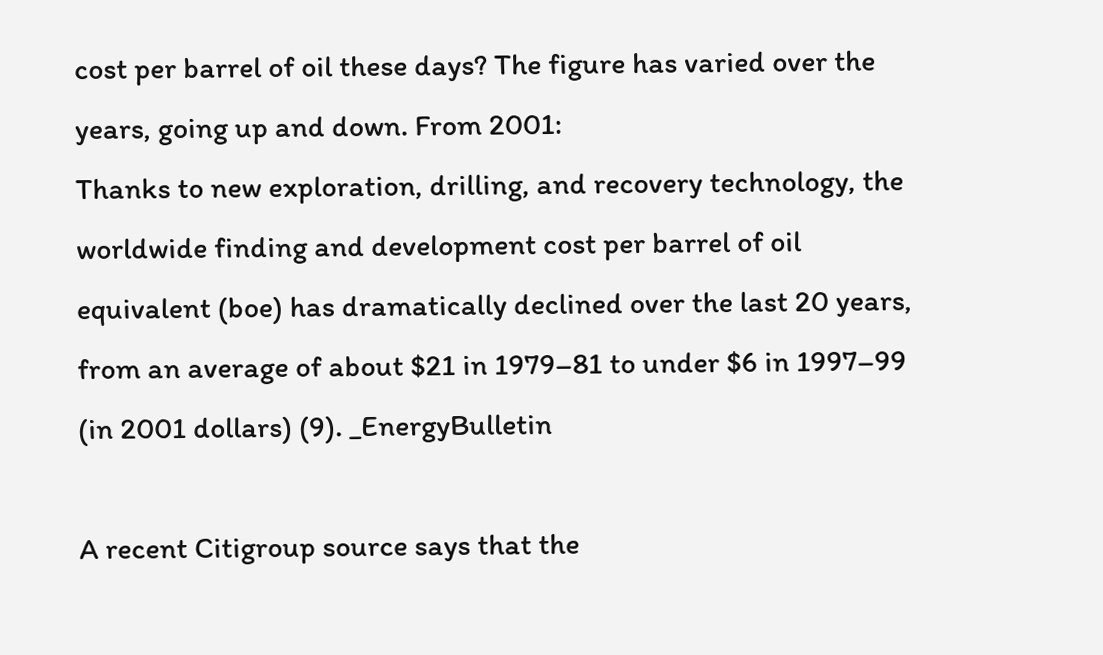cost per barrel of oil these days? The figure has varied over the years, going up and down. From 2001:
Thanks to new exploration, drilling, and recovery technology, the worldwide finding and development cost per barrel of oil equivalent (boe) has dramatically declined over the last 20 years, from an average of about $21 in 1979–81 to under $6 in 1997–99 (in 2001 dollars) (9). _EnergyBulletin

A recent Citigroup source says that the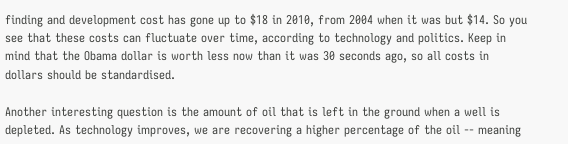finding and development cost has gone up to $18 in 2010, from 2004 when it was but $14. So you see that these costs can fluctuate over time, according to technology and politics. Keep in mind that the Obama dollar is worth less now than it was 30 seconds ago, so all costs in dollars should be standardised.

Another interesting question is the amount of oil that is left in the ground when a well is depleted. As technology improves, we are recovering a higher percentage of the oil -- meaning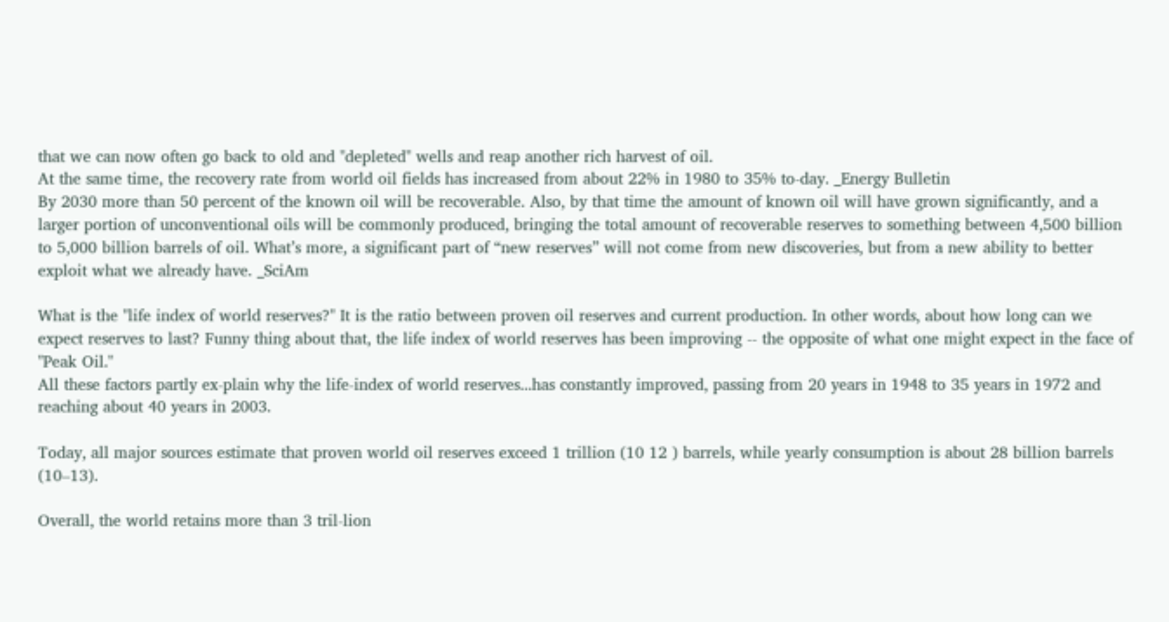that we can now often go back to old and "depleted" wells and reap another rich harvest of oil.
At the same time, the recovery rate from world oil fields has increased from about 22% in 1980 to 35% to-day. _Energy Bulletin
By 2030 more than 50 percent of the known oil will be recoverable. Also, by that time the amount of known oil will have grown significantly, and a larger portion of unconventional oils will be commonly produced, bringing the total amount of recoverable reserves to something between 4,500 billion to 5,000 billion barrels of oil. What’s more, a significant part of “new reserves” will not come from new discoveries, but from a new ability to better exploit what we already have. _SciAm

What is the "life index of world reserves?" It is the ratio between proven oil reserves and current production. In other words, about how long can we expect reserves to last? Funny thing about that, the life index of world reserves has been improving -- the opposite of what one might expect in the face of "Peak Oil."
All these factors partly ex-plain why the life-index of world reserves...has constantly improved, passing from 20 years in 1948 to 35 years in 1972 and reaching about 40 years in 2003.

Today, all major sources estimate that proven world oil reserves exceed 1 trillion (10 12 ) barrels, while yearly consumption is about 28 billion barrels (10–13).

Overall, the world retains more than 3 tril-lion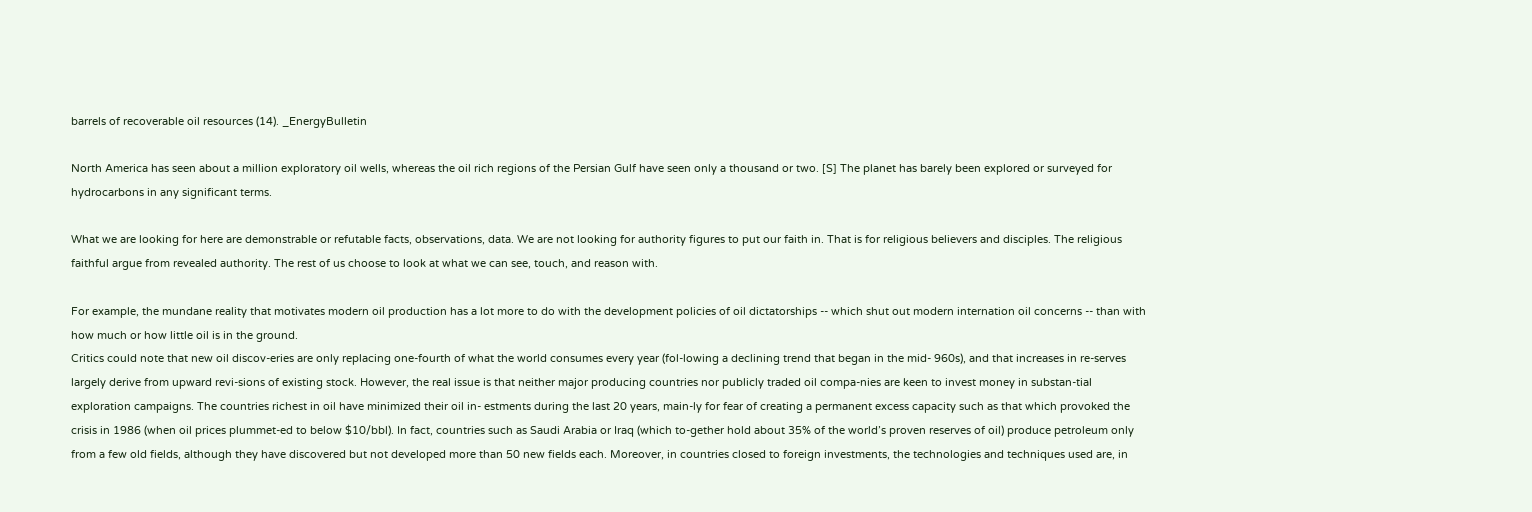barrels of recoverable oil resources (14). _EnergyBulletin

North America has seen about a million exploratory oil wells, whereas the oil rich regions of the Persian Gulf have seen only a thousand or two. [S] The planet has barely been explored or surveyed for hydrocarbons in any significant terms.

What we are looking for here are demonstrable or refutable facts, observations, data. We are not looking for authority figures to put our faith in. That is for religious believers and disciples. The religious faithful argue from revealed authority. The rest of us choose to look at what we can see, touch, and reason with.

For example, the mundane reality that motivates modern oil production has a lot more to do with the development policies of oil dictatorships -- which shut out modern internation oil concerns -- than with how much or how little oil is in the ground.
Critics could note that new oil discov-eries are only replacing one-fourth of what the world consumes every year (fol-lowing a declining trend that began in the mid- 960s), and that increases in re-serves largely derive from upward revi-sions of existing stock. However, the real issue is that neither major producing countries nor publicly traded oil compa-nies are keen to invest money in substan-tial exploration campaigns. The countries richest in oil have minimized their oil in- estments during the last 20 years, main-ly for fear of creating a permanent excess capacity such as that which provoked the crisis in 1986 (when oil prices plummet-ed to below $10/bbl). In fact, countries such as Saudi Arabia or Iraq (which to-gether hold about 35% of the world’s proven reserves of oil) produce petroleum only from a few old fields, although they have discovered but not developed more than 50 new fields each. Moreover, in countries closed to foreign investments, the technologies and techniques used are, in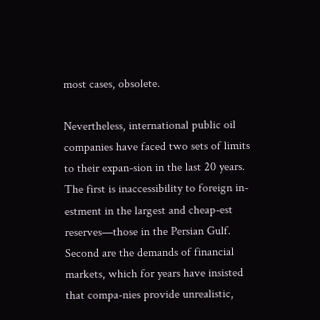most cases, obsolete.

Nevertheless, international public oil companies have faced two sets of limits to their expan-sion in the last 20 years. The first is inaccessibility to foreign in- estment in the largest and cheap-est reserves—those in the Persian Gulf. Second are the demands of financial markets, which for years have insisted that compa-nies provide unrealistic,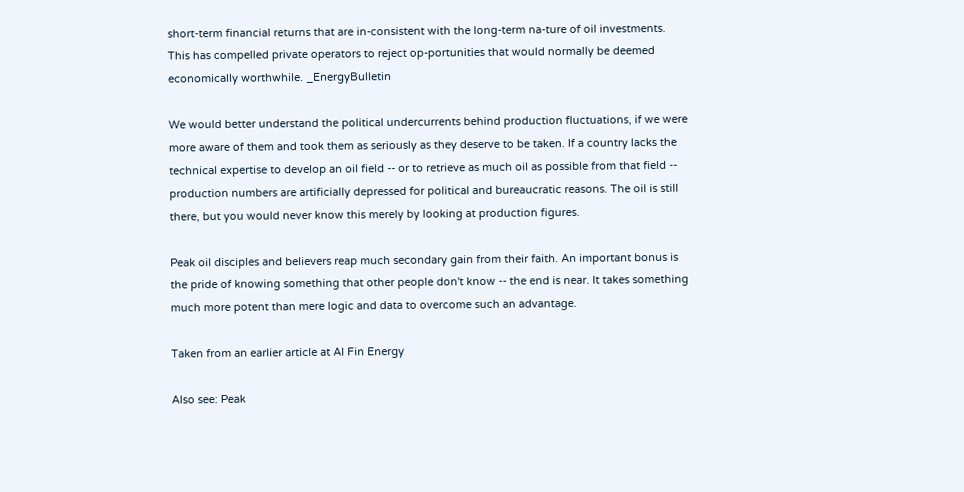short-term financial returns that are in-consistent with the long-term na-ture of oil investments. This has compelled private operators to reject op-portunities that would normally be deemed economically worthwhile. _EnergyBulletin

We would better understand the political undercurrents behind production fluctuations, if we were more aware of them and took them as seriously as they deserve to be taken. If a country lacks the technical expertise to develop an oil field -- or to retrieve as much oil as possible from that field -- production numbers are artificially depressed for political and bureaucratic reasons. The oil is still there, but you would never know this merely by looking at production figures.

Peak oil disciples and believers reap much secondary gain from their faith. An important bonus is the pride of knowing something that other people don't know -- the end is near. It takes something much more potent than mere logic and data to overcome such an advantage.

Taken from an earlier article at Al Fin Energy

Also see: Peak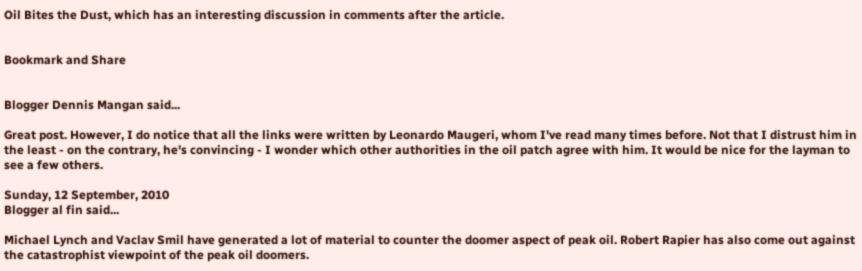Oil Bites the Dust, which has an interesting discussion in comments after the article.


Bookmark and Share


Blogger Dennis Mangan said...

Great post. However, I do notice that all the links were written by Leonardo Maugeri, whom I've read many times before. Not that I distrust him in the least - on the contrary, he's convincing - I wonder which other authorities in the oil patch agree with him. It would be nice for the layman to see a few others.

Sunday, 12 September, 2010
Blogger al fin said...

Michael Lynch and Vaclav Smil have generated a lot of material to counter the doomer aspect of peak oil. Robert Rapier has also come out against the catastrophist viewpoint of the peak oil doomers.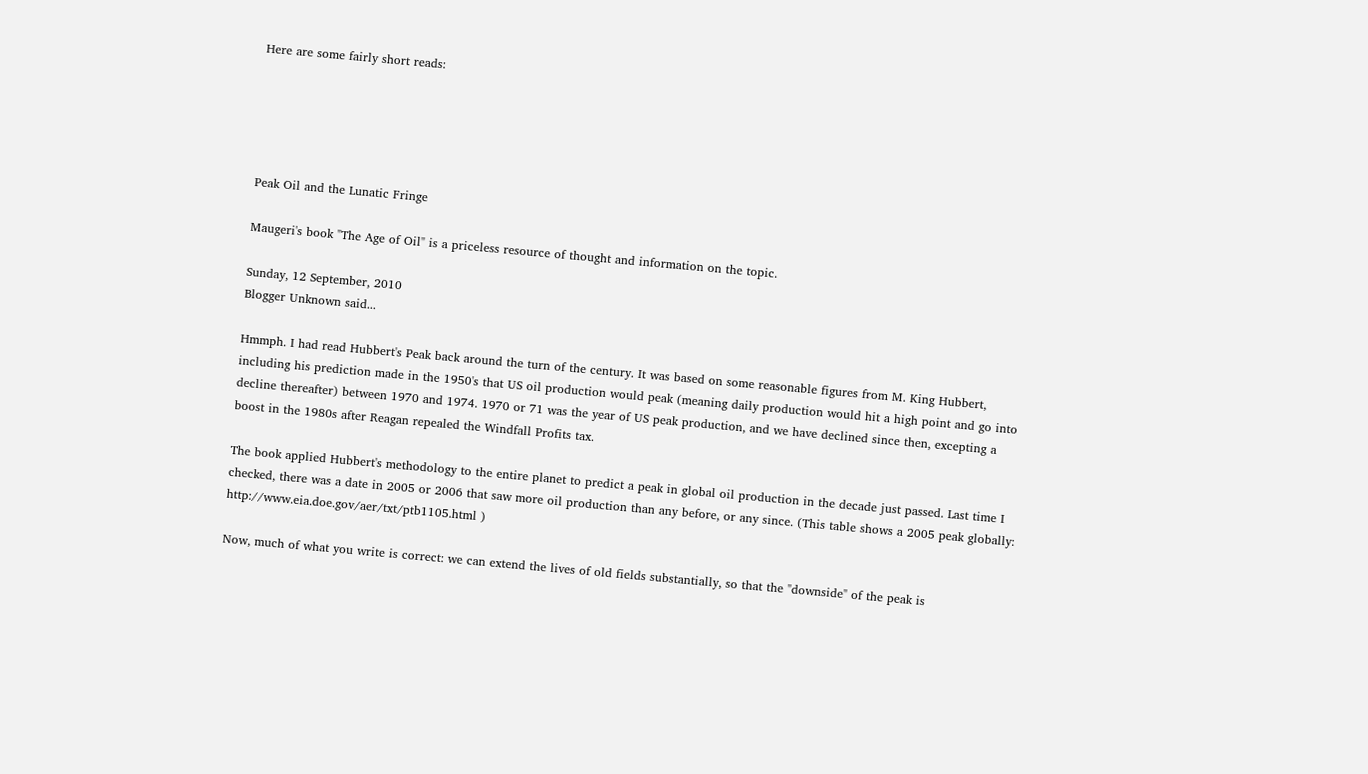Here are some fairly short reads:





Peak Oil and the Lunatic Fringe

Maugeri's book "The Age of Oil" is a priceless resource of thought and information on the topic.

Sunday, 12 September, 2010
Blogger Unknown said...

Hmmph. I had read Hubbert's Peak back around the turn of the century. It was based on some reasonable figures from M. King Hubbert, including his prediction made in the 1950's that US oil production would peak (meaning daily production would hit a high point and go into decline thereafter) between 1970 and 1974. 1970 or 71 was the year of US peak production, and we have declined since then, excepting a boost in the 1980s after Reagan repealed the Windfall Profits tax.

The book applied Hubbert's methodology to the entire planet to predict a peak in global oil production in the decade just passed. Last time I checked, there was a date in 2005 or 2006 that saw more oil production than any before, or any since. (This table shows a 2005 peak globally: http://www.eia.doe.gov/aer/txt/ptb1105.html )

Now, much of what you write is correct: we can extend the lives of old fields substantially, so that the "downside" of the peak is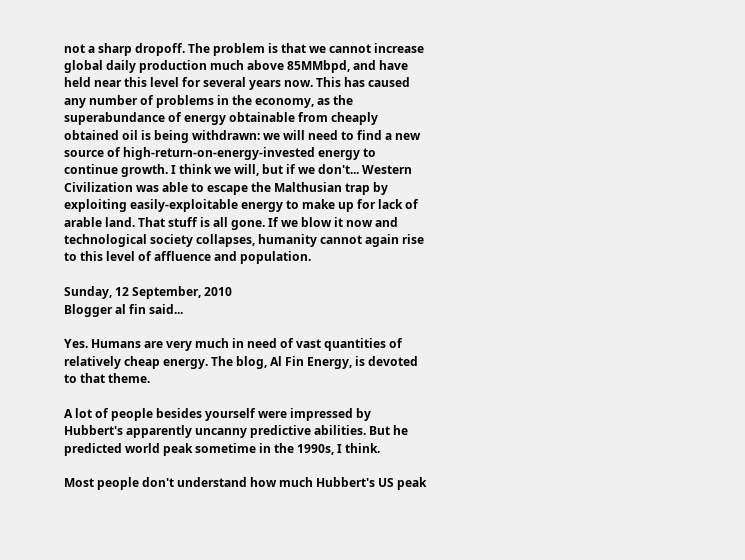not a sharp dropoff. The problem is that we cannot increase global daily production much above 85MMbpd, and have held near this level for several years now. This has caused any number of problems in the economy, as the superabundance of energy obtainable from cheaply obtained oil is being withdrawn: we will need to find a new source of high-return-on-energy-invested energy to continue growth. I think we will, but if we don't... Western Civilization was able to escape the Malthusian trap by exploiting easily-exploitable energy to make up for lack of arable land. That stuff is all gone. If we blow it now and technological society collapses, humanity cannot again rise to this level of affluence and population.

Sunday, 12 September, 2010
Blogger al fin said...

Yes. Humans are very much in need of vast quantities of relatively cheap energy. The blog, Al Fin Energy, is devoted to that theme.

A lot of people besides yourself were impressed by Hubbert's apparently uncanny predictive abilities. But he predicted world peak sometime in the 1990s, I think.

Most people don't understand how much Hubbert's US peak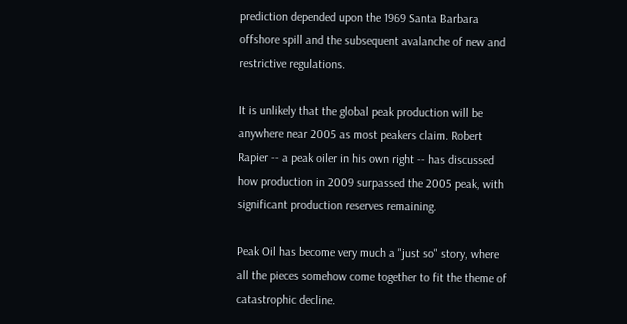prediction depended upon the 1969 Santa Barbara offshore spill and the subsequent avalanche of new and restrictive regulations.

It is unlikely that the global peak production will be anywhere near 2005 as most peakers claim. Robert Rapier -- a peak oiler in his own right -- has discussed how production in 2009 surpassed the 2005 peak, with significant production reserves remaining.

Peak Oil has become very much a "just so" story, where all the pieces somehow come together to fit the theme of catastrophic decline.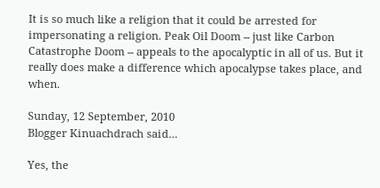It is so much like a religion that it could be arrested for impersonating a religion. Peak Oil Doom -- just like Carbon Catastrophe Doom -- appeals to the apocalyptic in all of us. But it really does make a difference which apocalypse takes place, and when.

Sunday, 12 September, 2010
Blogger Kinuachdrach said...

Yes, the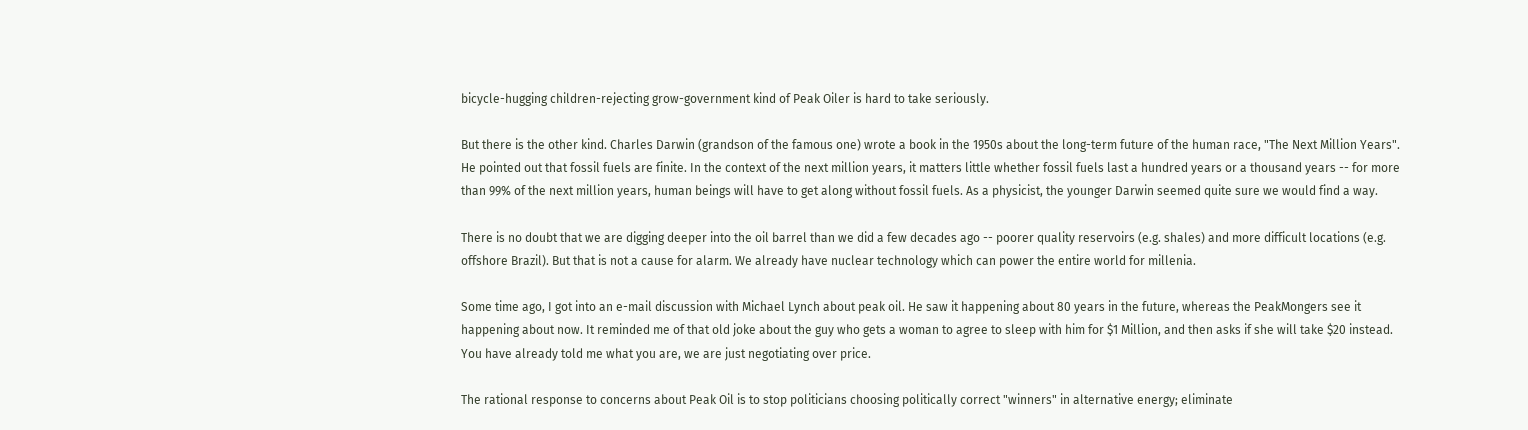bicycle-hugging children-rejecting grow-government kind of Peak Oiler is hard to take seriously.

But there is the other kind. Charles Darwin (grandson of the famous one) wrote a book in the 1950s about the long-term future of the human race, "The Next Million Years". He pointed out that fossil fuels are finite. In the context of the next million years, it matters little whether fossil fuels last a hundred years or a thousand years -- for more than 99% of the next million years, human beings will have to get along without fossil fuels. As a physicist, the younger Darwin seemed quite sure we would find a way.

There is no doubt that we are digging deeper into the oil barrel than we did a few decades ago -- poorer quality reservoirs (e.g. shales) and more difficult locations (e.g. offshore Brazil). But that is not a cause for alarm. We already have nuclear technology which can power the entire world for millenia.

Some time ago, I got into an e-mail discussion with Michael Lynch about peak oil. He saw it happening about 80 years in the future, whereas the PeakMongers see it happening about now. It reminded me of that old joke about the guy who gets a woman to agree to sleep with him for $1 Million, and then asks if she will take $20 instead. You have already told me what you are, we are just negotiating over price.

The rational response to concerns about Peak Oil is to stop politicians choosing politically correct "winners" in alternative energy; eliminate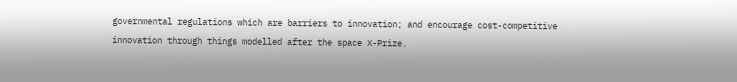governmental regulations which are barriers to innovation; and encourage cost-competitive innovation through things modelled after the space X-Prize.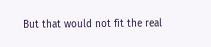But that would not fit the real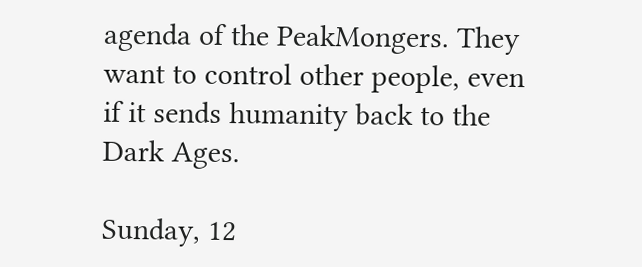agenda of the PeakMongers. They want to control other people, even if it sends humanity back to the Dark Ages.

Sunday, 12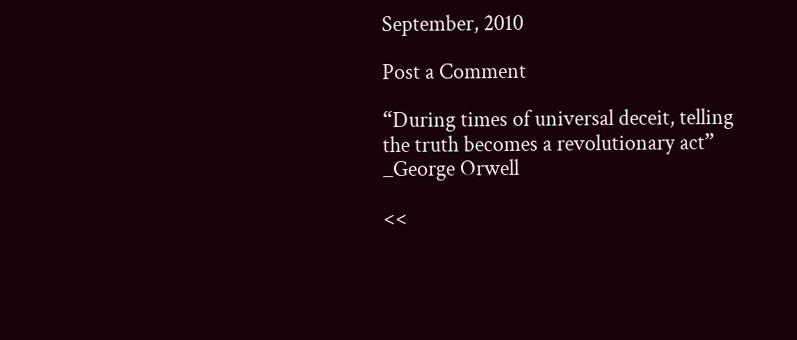September, 2010

Post a Comment

“During times of universal deceit, telling the truth becomes a revolutionary act” _George Orwell

<<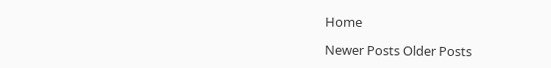Home

Newer Posts Older Posts